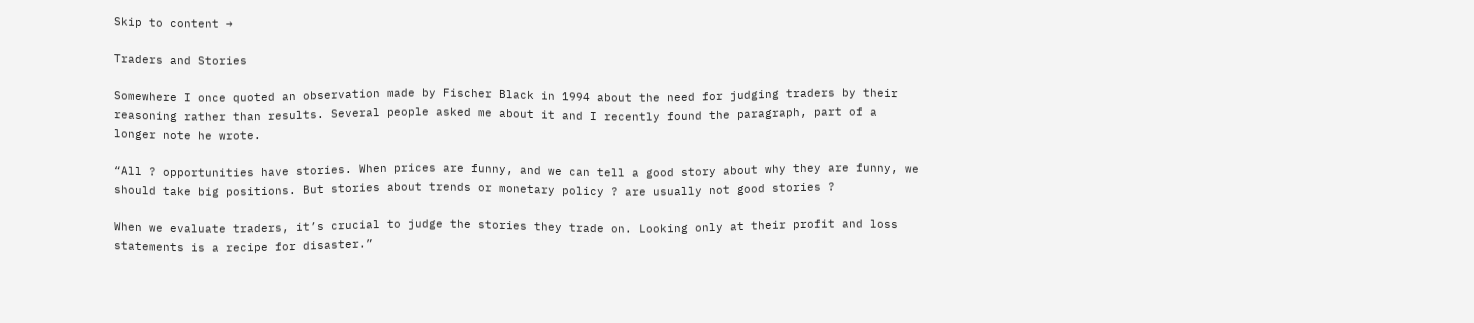Skip to content →

Traders and Stories

Somewhere I once quoted an observation made by Fischer Black in 1994 about the need for judging traders by their reasoning rather than results. Several people asked me about it and I recently found the paragraph, part of a longer note he wrote.

“All ? opportunities have stories. When prices are funny, and we can tell a good story about why they are funny, we should take big positions. But stories about trends or monetary policy ? are usually not good stories ?

When we evaluate traders, it’s crucial to judge the stories they trade on. Looking only at their profit and loss statements is a recipe for disaster.”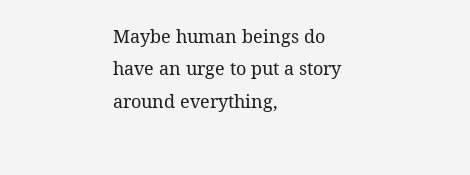Maybe human beings do have an urge to put a story around everything,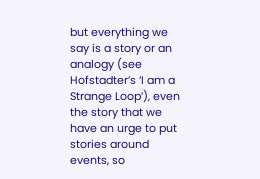but everything we say is a story or an analogy (see Hofstadter’s ‘I am a Strange Loop’), even the story that we have an urge to put stories around events, so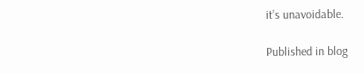it’s unavoidable.

Published in blog